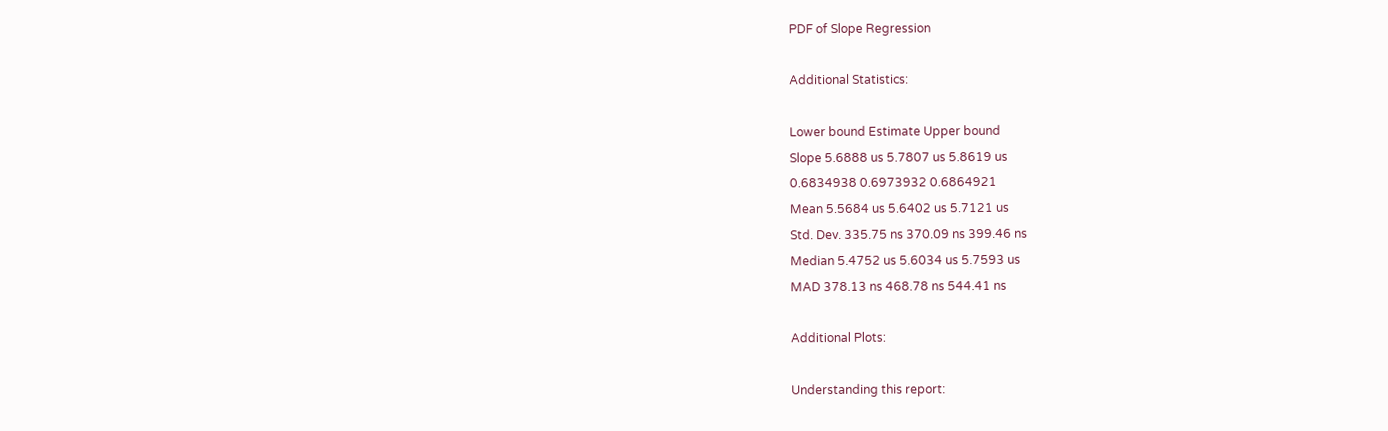PDF of Slope Regression

Additional Statistics:

Lower bound Estimate Upper bound
Slope 5.6888 us 5.7807 us 5.8619 us
0.6834938 0.6973932 0.6864921
Mean 5.5684 us 5.6402 us 5.7121 us
Std. Dev. 335.75 ns 370.09 ns 399.46 ns
Median 5.4752 us 5.6034 us 5.7593 us
MAD 378.13 ns 468.78 ns 544.41 ns

Additional Plots:

Understanding this report: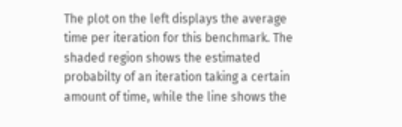The plot on the left displays the average time per iteration for this benchmark. The shaded region shows the estimated probabilty of an iteration taking a certain amount of time, while the line shows the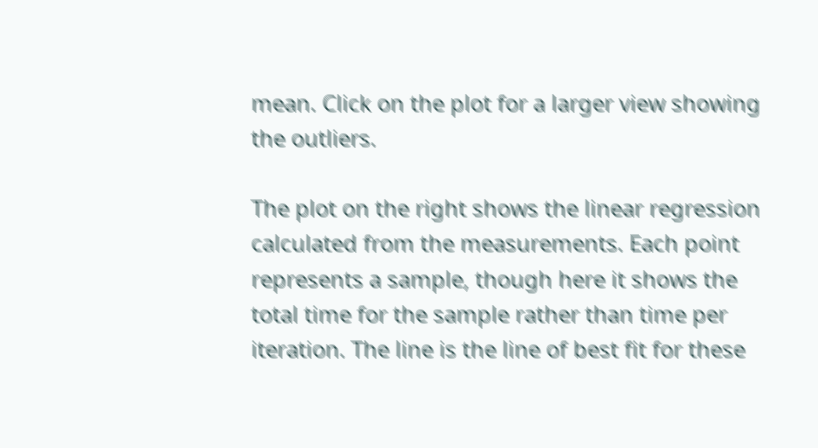mean. Click on the plot for a larger view showing the outliers.

The plot on the right shows the linear regression calculated from the measurements. Each point represents a sample, though here it shows the total time for the sample rather than time per iteration. The line is the line of best fit for these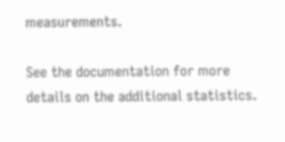measurements.

See the documentation for more details on the additional statistics.